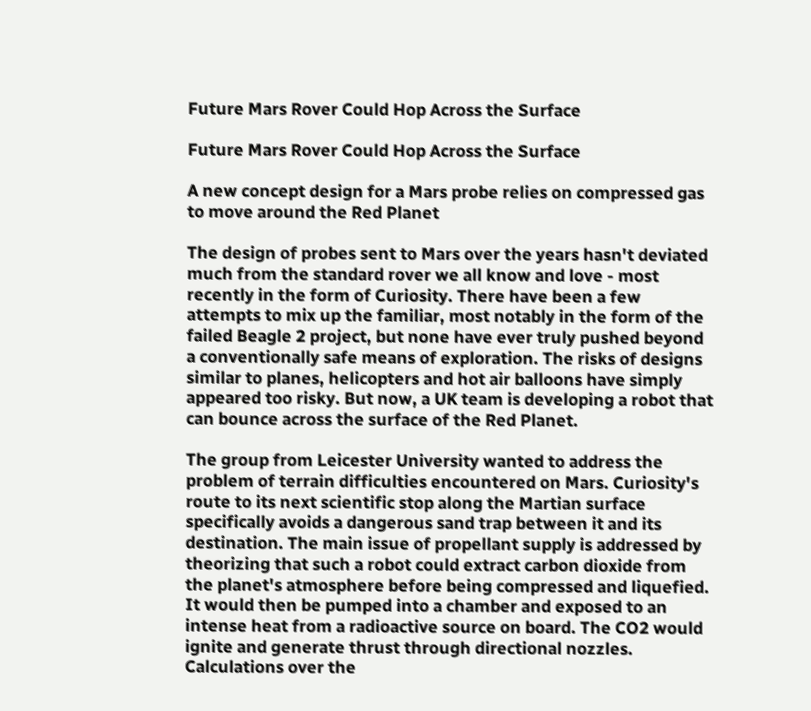Future Mars Rover Could Hop Across the Surface

Future Mars Rover Could Hop Across the Surface

A new concept design for a Mars probe relies on compressed gas to move around the Red Planet

The design of probes sent to Mars over the years hasn't deviated much from the standard rover we all know and love - most recently in the form of Curiosity. There have been a few attempts to mix up the familiar, most notably in the form of the failed Beagle 2 project, but none have ever truly pushed beyond a conventionally safe means of exploration. The risks of designs similar to planes, helicopters and hot air balloons have simply appeared too risky. But now, a UK team is developing a robot that can bounce across the surface of the Red Planet.

The group from Leicester University wanted to address the problem of terrain difficulties encountered on Mars. Curiosity's route to its next scientific stop along the Martian surface specifically avoids a dangerous sand trap between it and its destination. The main issue of propellant supply is addressed by theorizing that such a robot could extract carbon dioxide from the planet's atmosphere before being compressed and liquefied. It would then be pumped into a chamber and exposed to an intense heat from a radioactive source on board. The CO2 would ignite and generate thrust through directional nozzles. Calculations over the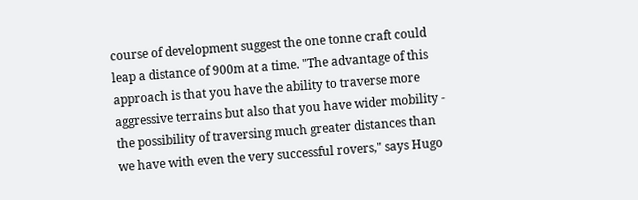course of development suggest the one tonne craft could leap a distance of 900m at a time. "The advantage of this approach is that you have the ability to traverse more aggressive terrains but also that you have wider mobility - the possibility of traversing much greater distances than we have with even the very successful rovers," says Hugo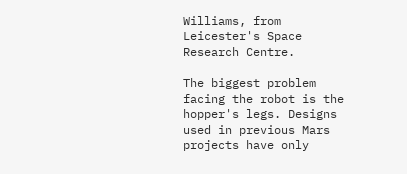Williams, from Leicester's Space Research Centre.

The biggest problem facing the robot is the hopper's legs. Designs used in previous Mars projects have only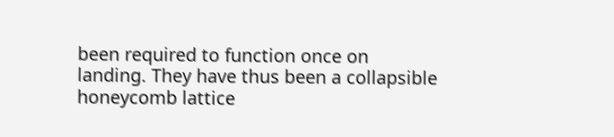been required to function once on landing. They have thus been a collapsible honeycomb lattice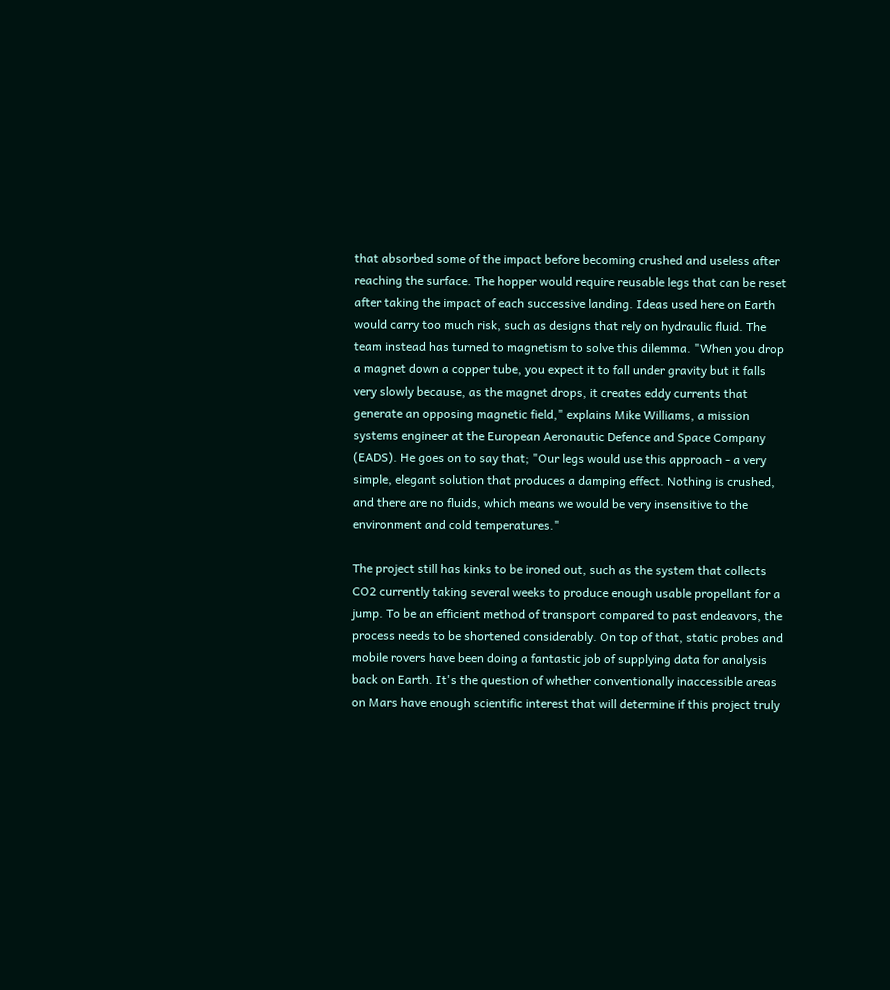that absorbed some of the impact before becoming crushed and useless after reaching the surface. The hopper would require reusable legs that can be reset after taking the impact of each successive landing. Ideas used here on Earth would carry too much risk, such as designs that rely on hydraulic fluid. The team instead has turned to magnetism to solve this dilemma. "When you drop a magnet down a copper tube, you expect it to fall under gravity but it falls very slowly because, as the magnet drops, it creates eddy currents that generate an opposing magnetic field," explains Mike Williams, a mission systems engineer at the European Aeronautic Defence and Space Company (EADS). He goes on to say that; "Our legs would use this approach - a very simple, elegant solution that produces a damping effect. Nothing is crushed, and there are no fluids, which means we would be very insensitive to the environment and cold temperatures."

The project still has kinks to be ironed out, such as the system that collects CO2 currently taking several weeks to produce enough usable propellant for a jump. To be an efficient method of transport compared to past endeavors, the process needs to be shortened considerably. On top of that, static probes and mobile rovers have been doing a fantastic job of supplying data for analysis back on Earth. It's the question of whether conventionally inaccessible areas on Mars have enough scientific interest that will determine if this project truly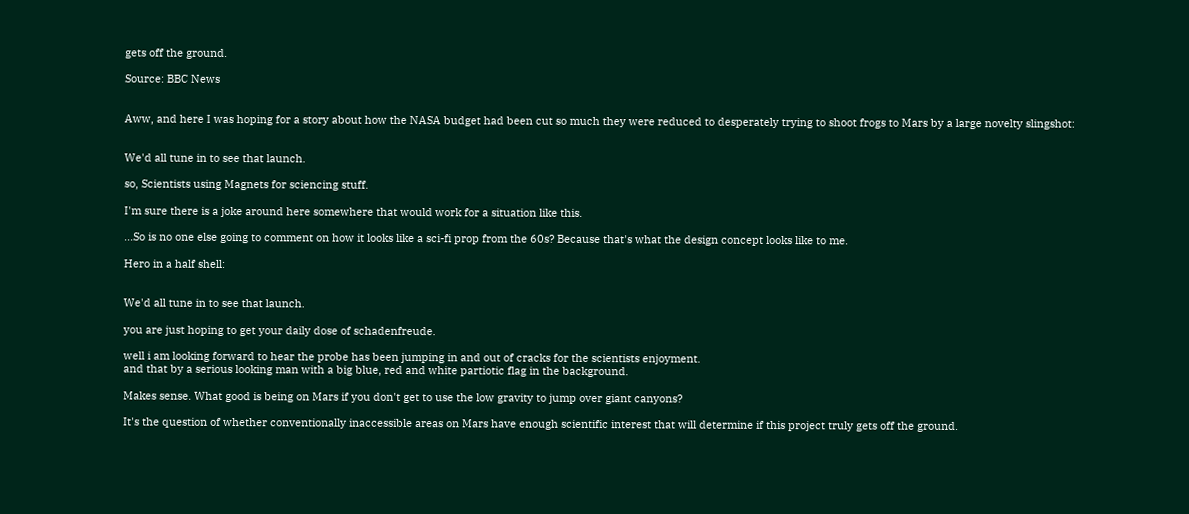gets off the ground.

Source: BBC News


Aww, and here I was hoping for a story about how the NASA budget had been cut so much they were reduced to desperately trying to shoot frogs to Mars by a large novelty slingshot:


We'd all tune in to see that launch.

so, Scientists using Magnets for sciencing stuff.

I'm sure there is a joke around here somewhere that would work for a situation like this.

...So is no one else going to comment on how it looks like a sci-fi prop from the 60s? Because that's what the design concept looks like to me.

Hero in a half shell:


We'd all tune in to see that launch.

you are just hoping to get your daily dose of schadenfreude.

well i am looking forward to hear the probe has been jumping in and out of cracks for the scientists enjoyment.
and that by a serious looking man with a big blue, red and white partiotic flag in the background.

Makes sense. What good is being on Mars if you don't get to use the low gravity to jump over giant canyons?

It's the question of whether conventionally inaccessible areas on Mars have enough scientific interest that will determine if this project truly gets off the ground.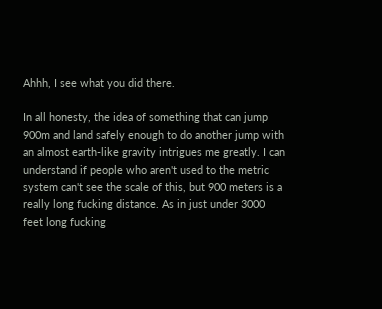Ahhh, I see what you did there.

In all honesty, the idea of something that can jump 900m and land safely enough to do another jump with an almost earth-like gravity intrigues me greatly. I can understand if people who aren't used to the metric system can't see the scale of this, but 900 meters is a really long fucking distance. As in just under 3000 feet long fucking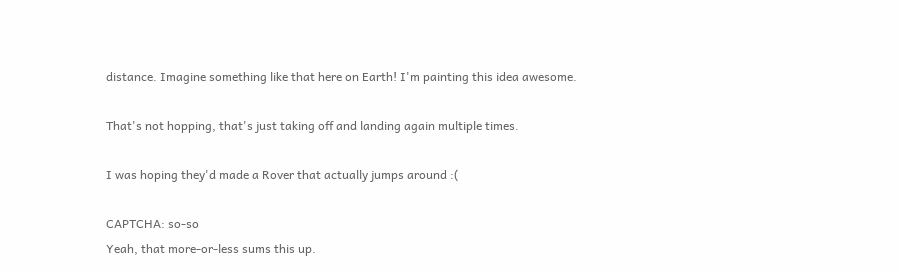distance. Imagine something like that here on Earth! I'm painting this idea awesome.

That's not hopping, that's just taking off and landing again multiple times.

I was hoping they'd made a Rover that actually jumps around :(

CAPTCHA: so-so
Yeah, that more-or-less sums this up.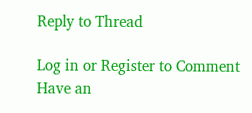Reply to Thread

Log in or Register to Comment
Have an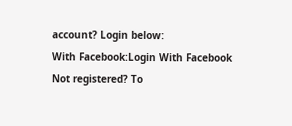account? Login below:
With Facebook:Login With Facebook
Not registered? To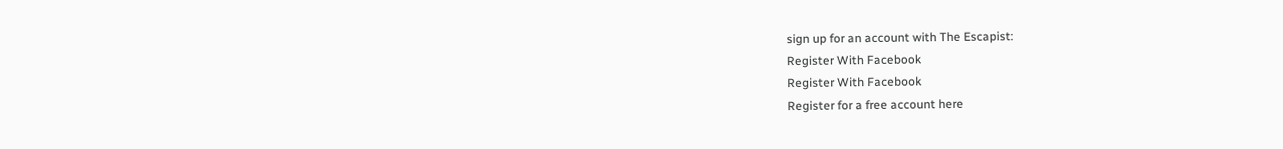sign up for an account with The Escapist:
Register With Facebook
Register With Facebook
Register for a free account here